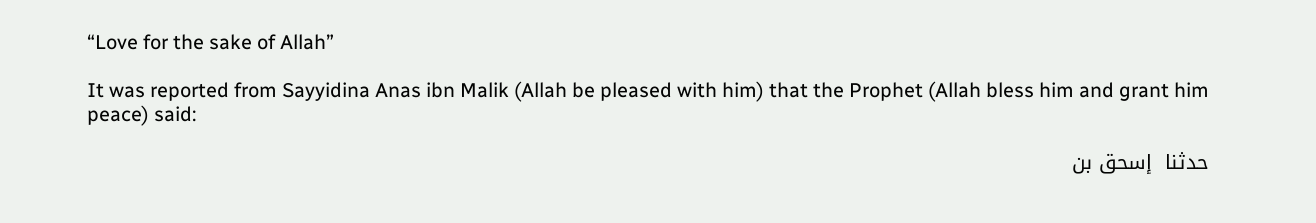“Love for the sake of Allah”

It was reported from Sayyidina Anas ibn Malik (Allah be pleased with him) that the Prophet (Allah bless him and grant him peace) said:

حدثنا  إسحق بن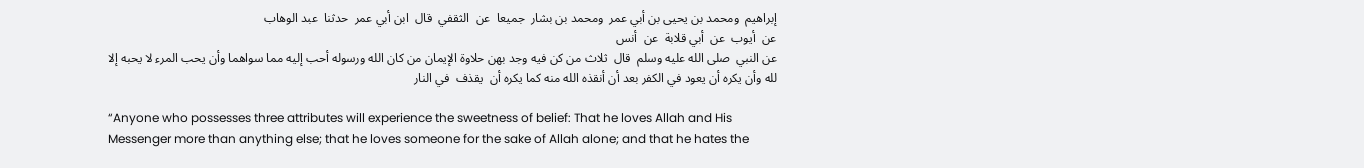إبراهيم  ومحمد بن يحيى بن أبي عمر  ومحمد بن بشار  جميعا  عن  الثقفي  قال  ابن أبي عمر  حدثنا  عبد الوهاب
عن  أيوب  عن  أبي قلابة  عن  أنس
عن النبي  صلى الله عليه وسلم  قال  ثلاث من كن فيه وجد بهن حلاوة الإيمان من كان الله ورسوله أحب إليه مما سواهما وأن يحب المرء لا يحبه إلا لله وأن يكره أن يعود في الكفر بعد أن أنقذه الله منه كما يكره أن  يقذف  في النار

“Anyone who possesses three attributes will experience the sweetness of belief: That he loves Allah and His Messenger more than anything else; that he loves someone for the sake of Allah alone; and that he hates the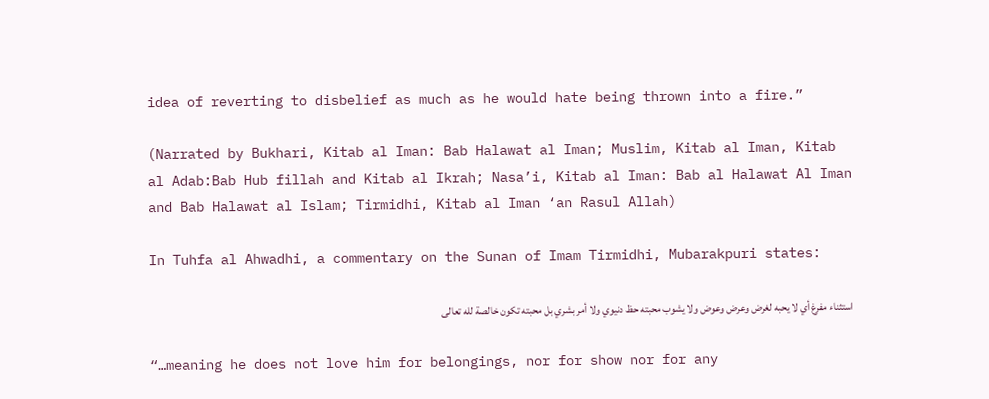idea of reverting to disbelief as much as he would hate being thrown into a fire.”

(Narrated by Bukhari, Kitab al Iman: Bab Halawat al Iman; Muslim, Kitab al Iman, Kitab al Adab:Bab Hub fillah and Kitab al Ikrah; Nasa’i, Kitab al Iman: Bab al Halawat Al Iman and Bab Halawat al Islam; Tirmidhi, Kitab al Iman ‘an Rasul Allah)

In Tuhfa al Ahwadhi, a commentary on the Sunan of Imam Tirmidhi, Mubarakpuri states:

استثناء مفرغ أي لا يحبه لغرض وعرض وعوض ولا يشوب محبته حظ دنيوي ولا أمر بشري بل محبته تكون خالصة لله تعالى

“…meaning he does not love him for belongings, nor for show nor for any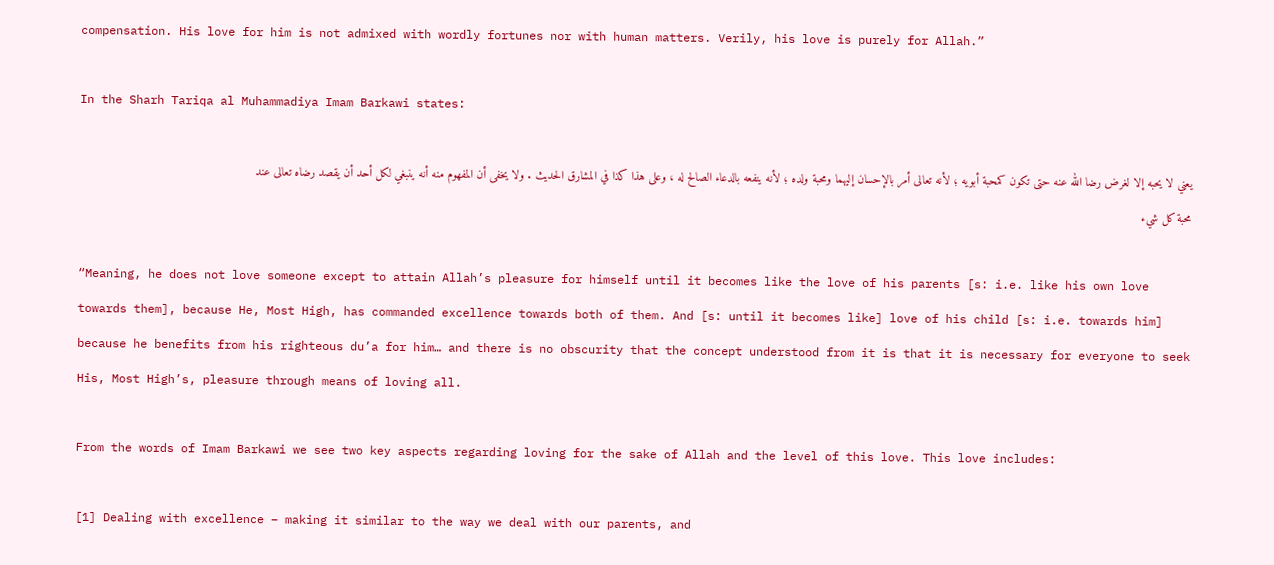compensation. His love for him is not admixed with wordly fortunes nor with human matters. Verily, his love is purely for Allah.”

In the Sharh Tariqa al Muhammadiya Imam Barkawi states:

يعني لا يحبه إلا لغرض رضا الله عنه حتى تكون كمحبة أبويه ؛ لأنه تعالى أمر بالإحسان إليهما ومحبة ولده ؛ لأنه ينفعه بالدعاء الصالح له ، وعلى هذا كذا في المشارق الحديث . ولا يخفى أن المفهوم منه أنه ينبغي لكل أحد أن يقصد رضاه تعالى عند محبة كل شيء

“Meaning, he does not love someone except to attain Allah’s pleasure for himself until it becomes like the love of his parents [s: i.e. like his own love towards them], because He, Most High, has commanded excellence towards both of them. And [s: until it becomes like] love of his child [s: i.e. towards him] because he benefits from his righteous du’a for him… and there is no obscurity that the concept understood from it is that it is necessary for everyone to seek His, Most High’s, pleasure through means of loving all.

From the words of Imam Barkawi we see two key aspects regarding loving for the sake of Allah and the level of this love. This love includes:

[1] Dealing with excellence – making it similar to the way we deal with our parents, and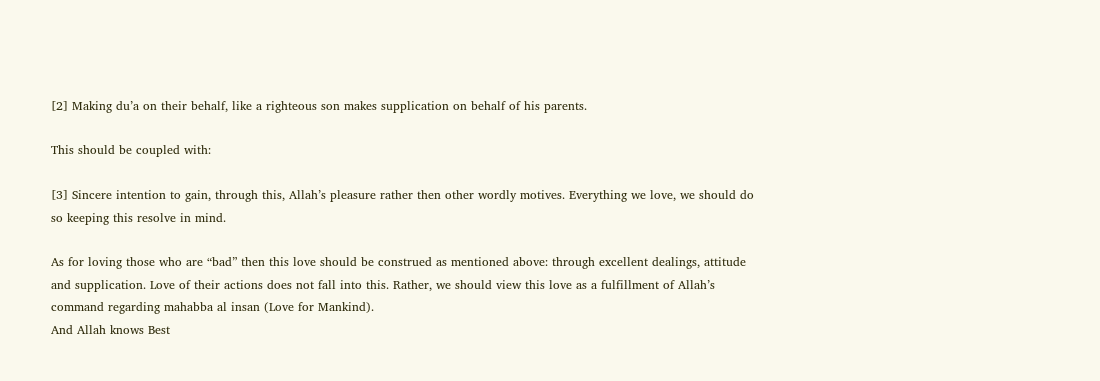[2] Making du’a on their behalf, like a righteous son makes supplication on behalf of his parents.

This should be coupled with:

[3] Sincere intention to gain, through this, Allah’s pleasure rather then other wordly motives. Everything we love, we should do so keeping this resolve in mind.

As for loving those who are “bad” then this love should be construed as mentioned above: through excellent dealings, attitude and supplication. Love of their actions does not fall into this. Rather, we should view this love as a fulfillment of Allah’s command regarding mahabba al insan (Love for Mankind).
And Allah knows Best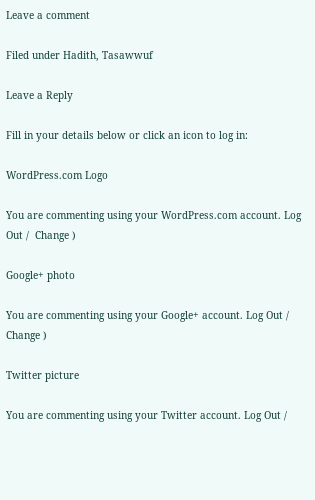Leave a comment

Filed under Hadith, Tasawwuf

Leave a Reply

Fill in your details below or click an icon to log in:

WordPress.com Logo

You are commenting using your WordPress.com account. Log Out /  Change )

Google+ photo

You are commenting using your Google+ account. Log Out /  Change )

Twitter picture

You are commenting using your Twitter account. Log Out /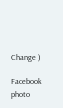Change )

Facebook photo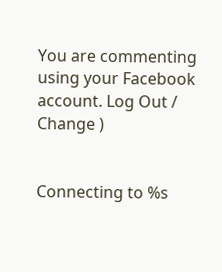You are commenting using your Facebook account. Log Out /  Change )


Connecting to %s